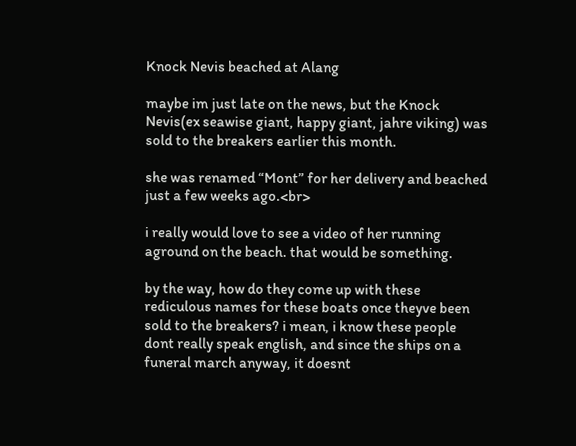Knock Nevis beached at Alang

maybe im just late on the news, but the Knock Nevis(ex seawise giant, happy giant, jahre viking) was sold to the breakers earlier this month.

she was renamed “Mont” for her delivery and beached just a few weeks ago.<br>

i really would love to see a video of her running aground on the beach. that would be something.

by the way, how do they come up with these rediculous names for these boats once theyve been sold to the breakers? i mean, i know these people dont really speak english, and since the ships on a funeral march anyway, it doesnt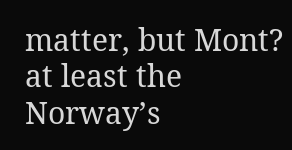matter, but Mont? at least the Norway’s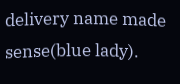delivery name made sense(blue lady).